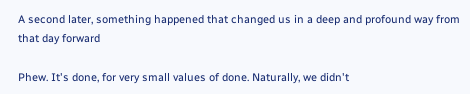A second later, something happened that changed us in a deep and profound way from that day forward

Phew. It's done, for very small values of done. Naturally, we didn't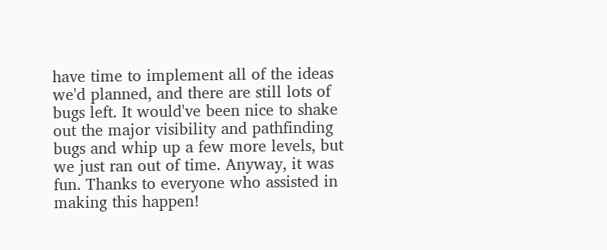have time to implement all of the ideas we'd planned, and there are still lots of bugs left. It would've been nice to shake out the major visibility and pathfinding bugs and whip up a few more levels, but we just ran out of time. Anyway, it was fun. Thanks to everyone who assisted in making this happen!